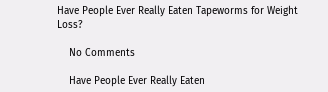Have People Ever Really Eaten Tapeworms for Weight Loss?

    No Comments

    Have People Ever Really Eaten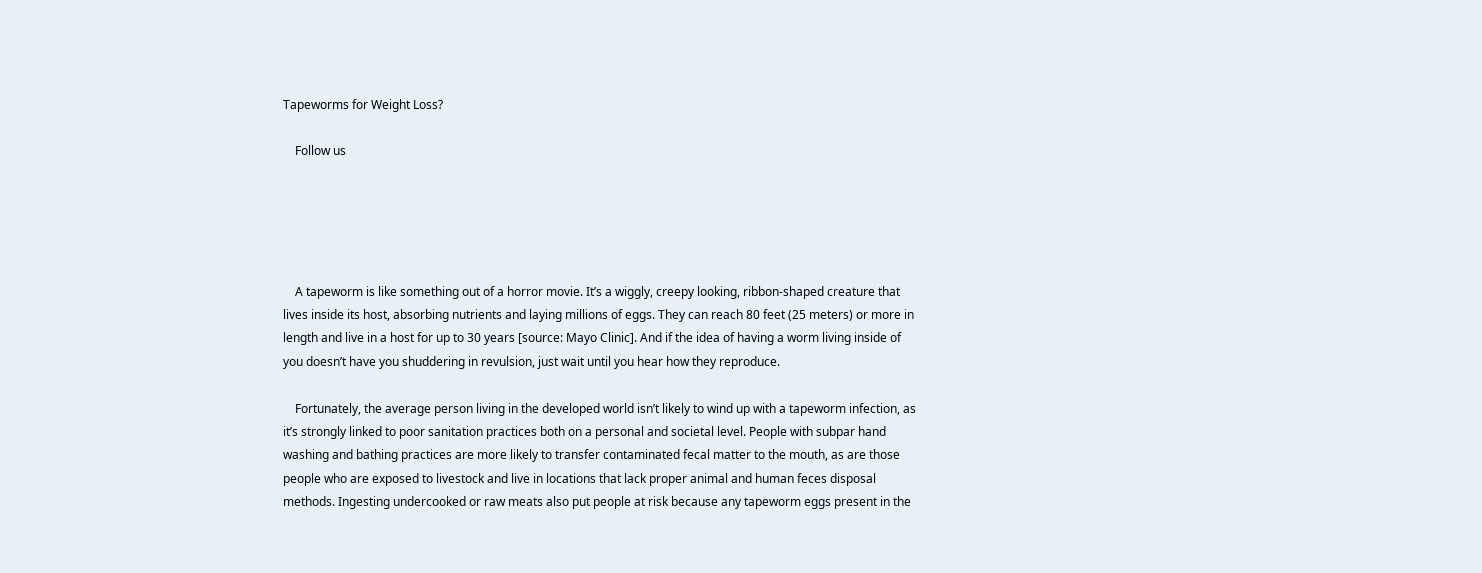Tapeworms for Weight Loss?

    Follow us





    A tapeworm is like something out of a horror movie. It’s a wiggly, creepy looking, ribbon-shaped creature that lives inside its host, absorbing nutrients and laying millions of eggs. They can reach 80 feet (25 meters) or more in length and live in a host for up to 30 years [source: Mayo Clinic]. And if the idea of having a worm living inside of you doesn’t have you shuddering in revulsion, just wait until you hear how they reproduce.

    Fortunately, the average person living in the developed world isn’t likely to wind up with a tapeworm infection, as it’s strongly linked to poor sanitation practices both on a personal and societal level. People with subpar hand washing and bathing practices are more likely to transfer contaminated fecal matter to the mouth, as are those people who are exposed to livestock and live in locations that lack proper animal and human feces disposal methods. Ingesting undercooked or raw meats also put people at risk because any tapeworm eggs present in the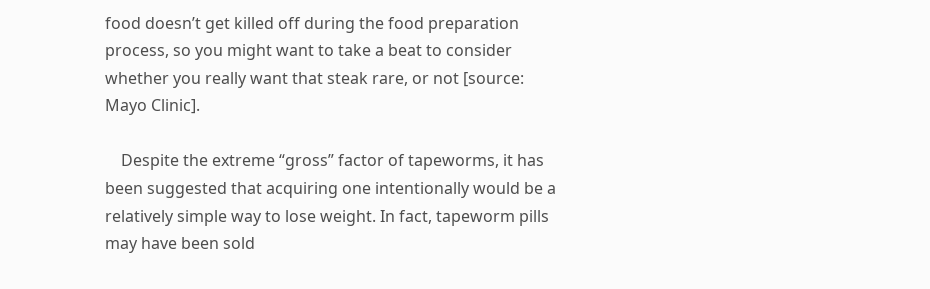food doesn’t get killed off during the food preparation process, so you might want to take a beat to consider whether you really want that steak rare, or not [source: Mayo Clinic].

    Despite the extreme “gross” factor of tapeworms, it has been suggested that acquiring one intentionally would be a relatively simple way to lose weight. In fact, tapeworm pills may have been sold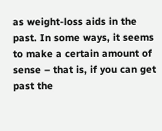as weight-loss aids in the past. In some ways, it seems to make a certain amount of sense – that is, if you can get past the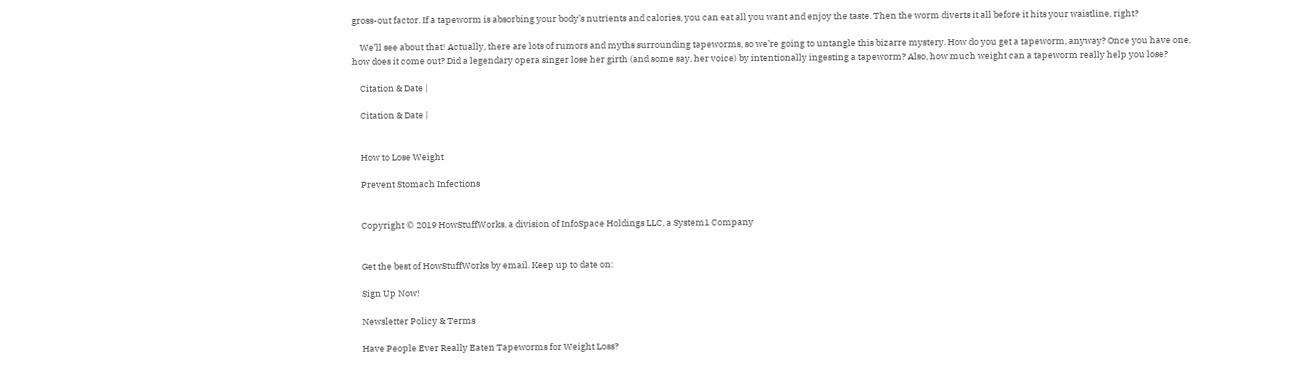gross-out factor. If a tapeworm is absorbing your body’s nutrients and calories, you can eat all you want and enjoy the taste. Then the worm diverts it all before it hits your waistline, right?

    We’ll see about that! Actually, there are lots of rumors and myths surrounding tapeworms, so we’re going to untangle this bizarre mystery. How do you get a tapeworm, anyway? Once you have one, how does it come out? Did a legendary opera singer lose her girth (and some say, her voice) by intentionally ingesting a tapeworm? Also, how much weight can a tapeworm really help you lose?

    Citation & Date |

    Citation & Date |


    How to Lose Weight

    Prevent Stomach Infections


    Copyright © 2019 HowStuffWorks, a division of InfoSpace Holdings LLC, a System1 Company


    Get the best of HowStuffWorks by email. Keep up to date on:

    Sign Up Now!

    Newsletter Policy & Terms

    Have People Ever Really Eaten Tapeworms for Weight Loss?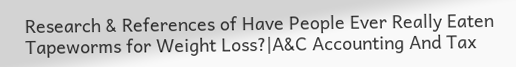Research & References of Have People Ever Really Eaten Tapeworms for Weight Loss?|A&C Accounting And Tax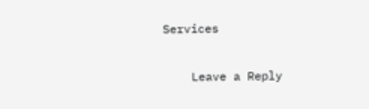Services

    Leave a Reply